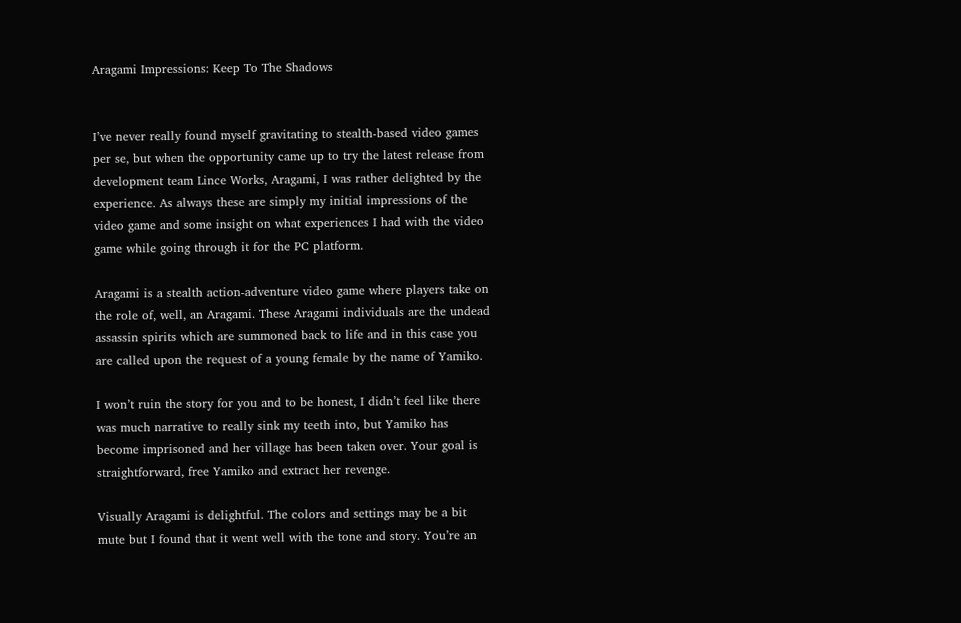Aragami Impressions: Keep To The Shadows


I’ve never really found myself gravitating to stealth-based video games per se, but when the opportunity came up to try the latest release from development team Lince Works, Aragami, I was rather delighted by the experience. As always these are simply my initial impressions of the video game and some insight on what experiences I had with the video game while going through it for the PC platform.

Aragami is a stealth action-adventure video game where players take on the role of, well, an Aragami. These Aragami individuals are the undead assassin spirits which are summoned back to life and in this case you are called upon the request of a young female by the name of Yamiko.

I won’t ruin the story for you and to be honest, I didn’t feel like there was much narrative to really sink my teeth into, but Yamiko has become imprisoned and her village has been taken over. Your goal is straightforward, free Yamiko and extract her revenge.

Visually Aragami is delightful. The colors and settings may be a bit mute but I found that it went well with the tone and story. You’re an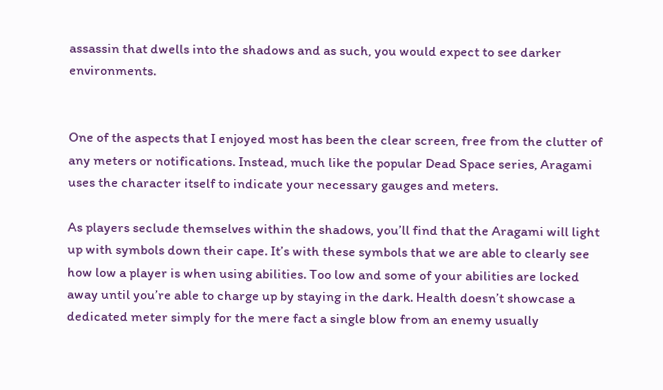assassin that dwells into the shadows and as such, you would expect to see darker environments.


One of the aspects that I enjoyed most has been the clear screen, free from the clutter of any meters or notifications. Instead, much like the popular Dead Space series, Aragami uses the character itself to indicate your necessary gauges and meters.

As players seclude themselves within the shadows, you’ll find that the Aragami will light up with symbols down their cape. It’s with these symbols that we are able to clearly see how low a player is when using abilities. Too low and some of your abilities are locked away until you’re able to charge up by staying in the dark. Health doesn’t showcase a dedicated meter simply for the mere fact a single blow from an enemy usually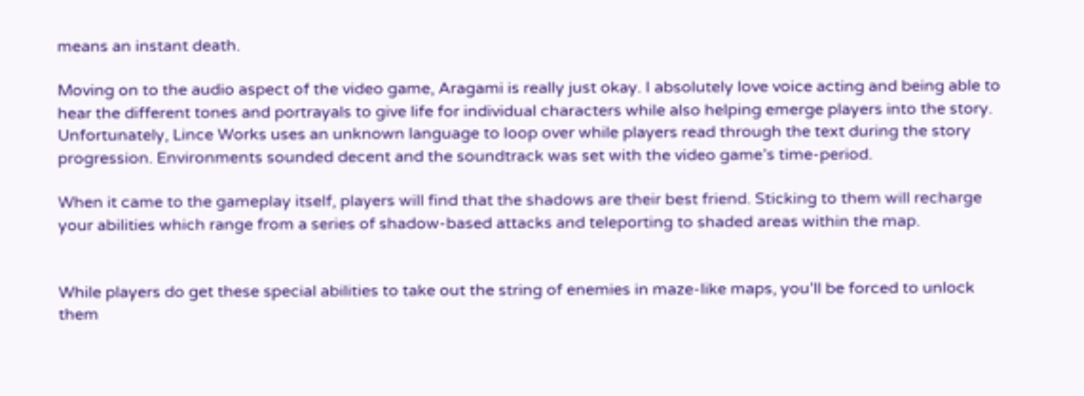means an instant death.

Moving on to the audio aspect of the video game, Aragami is really just okay. I absolutely love voice acting and being able to hear the different tones and portrayals to give life for individual characters while also helping emerge players into the story. Unfortunately, Lince Works uses an unknown language to loop over while players read through the text during the story progression. Environments sounded decent and the soundtrack was set with the video game’s time-period.

When it came to the gameplay itself, players will find that the shadows are their best friend. Sticking to them will recharge your abilities which range from a series of shadow-based attacks and teleporting to shaded areas within the map.


While players do get these special abilities to take out the string of enemies in maze-like maps, you’ll be forced to unlock them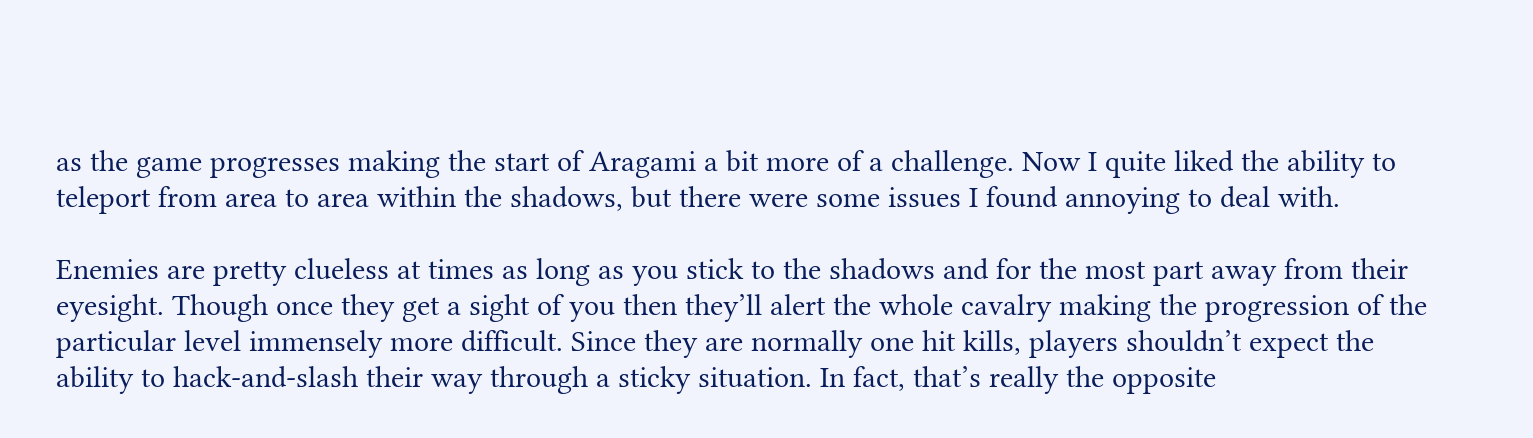as the game progresses making the start of Aragami a bit more of a challenge. Now I quite liked the ability to teleport from area to area within the shadows, but there were some issues I found annoying to deal with.

Enemies are pretty clueless at times as long as you stick to the shadows and for the most part away from their eyesight. Though once they get a sight of you then they’ll alert the whole cavalry making the progression of the particular level immensely more difficult. Since they are normally one hit kills, players shouldn’t expect the ability to hack-and-slash their way through a sticky situation. In fact, that’s really the opposite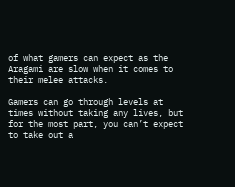of what gamers can expect as the Aragami are slow when it comes to their melee attacks.

Gamers can go through levels at times without taking any lives, but for the most part, you can’t expect to take out a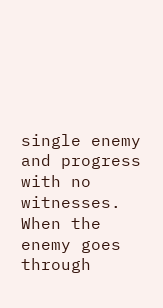single enemy and progress with no witnesses. When the enemy goes through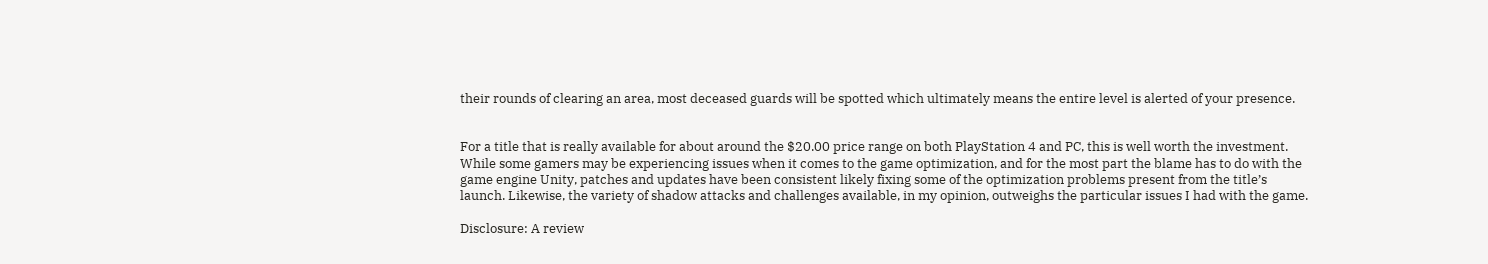their rounds of clearing an area, most deceased guards will be spotted which ultimately means the entire level is alerted of your presence.


For a title that is really available for about around the $20.00 price range on both PlayStation 4 and PC, this is well worth the investment. While some gamers may be experiencing issues when it comes to the game optimization, and for the most part the blame has to do with the game engine Unity, patches and updates have been consistent likely fixing some of the optimization problems present from the title’s launch. Likewise, the variety of shadow attacks and challenges available, in my opinion, outweighs the particular issues I had with the game.

Disclosure: A review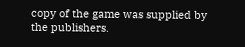copy of the game was supplied by the publishers.